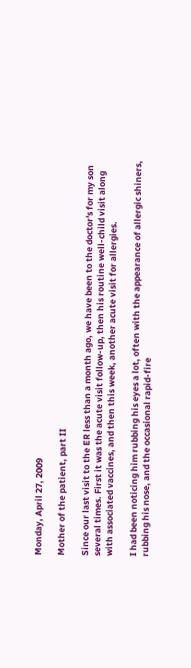Monday, April 27, 2009

Mother of the patient, part II

Since our last visit to the ER less than a month ago, we have been to the doctor's for my son several times. First it was the acute visit follow-up, then his routine well-child visit along with associated vaccines, and then this week, another acute visit for allergies.

I had been noticing him rubbing his eyes a lot, often with the appearance of allergic shiners, rubbing his nose, and the occasional rapid-fire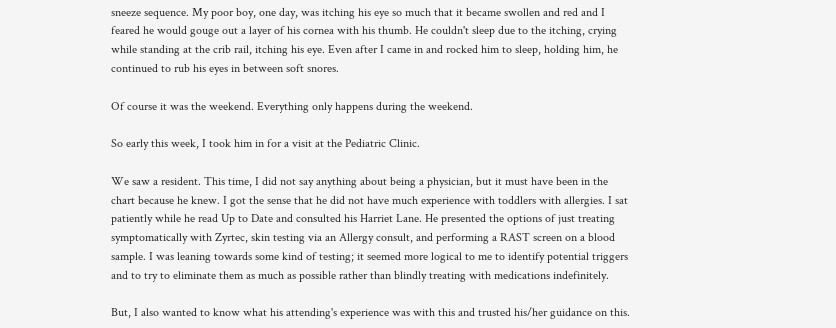sneeze sequence. My poor boy, one day, was itching his eye so much that it became swollen and red and I feared he would gouge out a layer of his cornea with his thumb. He couldn't sleep due to the itching, crying while standing at the crib rail, itching his eye. Even after I came in and rocked him to sleep, holding him, he continued to rub his eyes in between soft snores.

Of course it was the weekend. Everything only happens during the weekend.

So early this week, I took him in for a visit at the Pediatric Clinic.

We saw a resident. This time, I did not say anything about being a physician, but it must have been in the chart because he knew. I got the sense that he did not have much experience with toddlers with allergies. I sat patiently while he read Up to Date and consulted his Harriet Lane. He presented the options of just treating symptomatically with Zyrtec, skin testing via an Allergy consult, and performing a RAST screen on a blood sample. I was leaning towards some kind of testing; it seemed more logical to me to identify potential triggers and to try to eliminate them as much as possible rather than blindly treating with medications indefinitely.

But, I also wanted to know what his attending's experience was with this and trusted his/her guidance on this.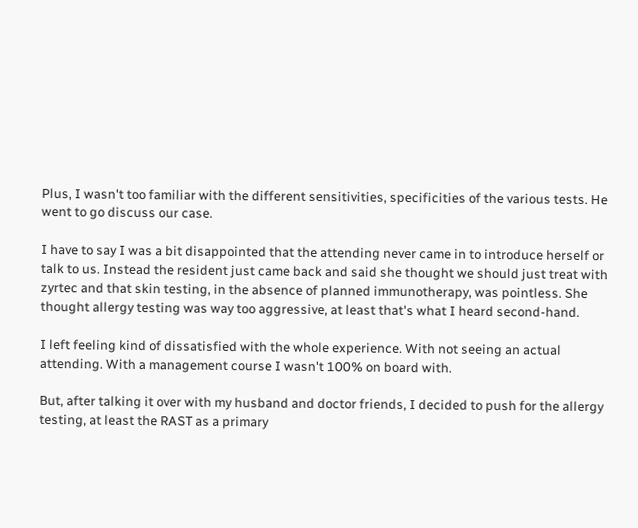Plus, I wasn't too familiar with the different sensitivities, specificities of the various tests. He went to go discuss our case.

I have to say I was a bit disappointed that the attending never came in to introduce herself or talk to us. Instead the resident just came back and said she thought we should just treat with zyrtec and that skin testing, in the absence of planned immunotherapy, was pointless. She thought allergy testing was way too aggressive, at least that's what I heard second-hand.

I left feeling kind of dissatisfied with the whole experience. With not seeing an actual attending. With a management course I wasn't 100% on board with.

But, after talking it over with my husband and doctor friends, I decided to push for the allergy testing, at least the RAST as a primary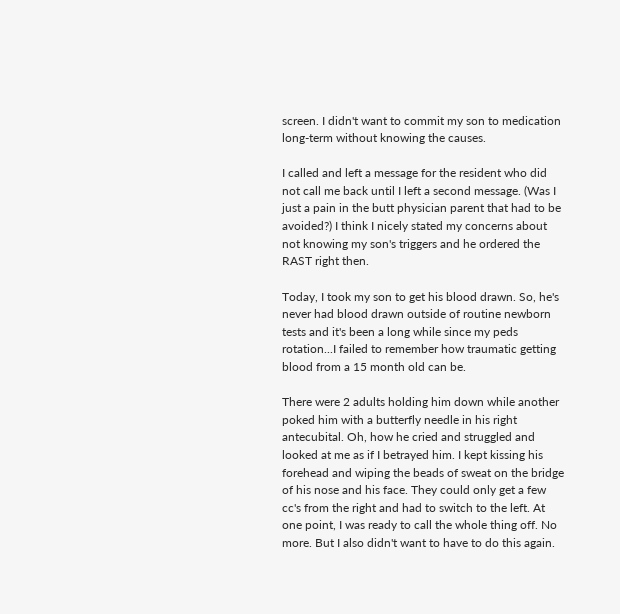screen. I didn't want to commit my son to medication long-term without knowing the causes.

I called and left a message for the resident who did not call me back until I left a second message. (Was I just a pain in the butt physician parent that had to be avoided?) I think I nicely stated my concerns about not knowing my son's triggers and he ordered the RAST right then.

Today, I took my son to get his blood drawn. So, he's never had blood drawn outside of routine newborn tests and it's been a long while since my peds rotation...I failed to remember how traumatic getting blood from a 15 month old can be.

There were 2 adults holding him down while another poked him with a butterfly needle in his right antecubital. Oh, how he cried and struggled and looked at me as if I betrayed him. I kept kissing his forehead and wiping the beads of sweat on the bridge of his nose and his face. They could only get a few cc's from the right and had to switch to the left. At one point, I was ready to call the whole thing off. No more. But I also didn't want to have to do this again.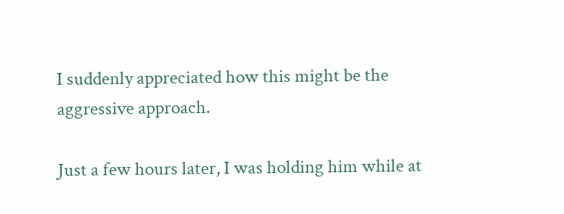I suddenly appreciated how this might be the aggressive approach.

Just a few hours later, I was holding him while at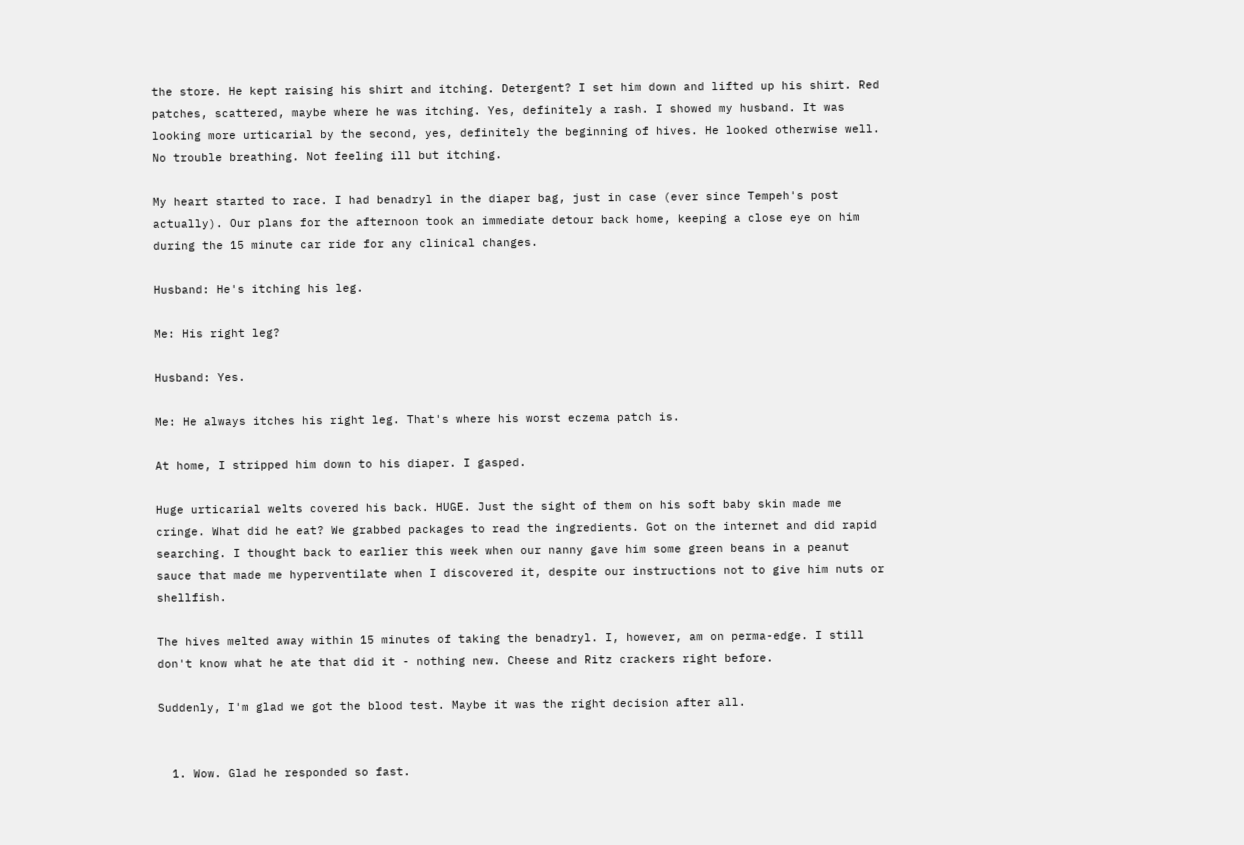the store. He kept raising his shirt and itching. Detergent? I set him down and lifted up his shirt. Red patches, scattered, maybe where he was itching. Yes, definitely a rash. I showed my husband. It was looking more urticarial by the second, yes, definitely the beginning of hives. He looked otherwise well. No trouble breathing. Not feeling ill but itching.

My heart started to race. I had benadryl in the diaper bag, just in case (ever since Tempeh's post actually). Our plans for the afternoon took an immediate detour back home, keeping a close eye on him during the 15 minute car ride for any clinical changes.

Husband: He's itching his leg.

Me: His right leg?

Husband: Yes.

Me: He always itches his right leg. That's where his worst eczema patch is.

At home, I stripped him down to his diaper. I gasped.

Huge urticarial welts covered his back. HUGE. Just the sight of them on his soft baby skin made me cringe. What did he eat? We grabbed packages to read the ingredients. Got on the internet and did rapid searching. I thought back to earlier this week when our nanny gave him some green beans in a peanut sauce that made me hyperventilate when I discovered it, despite our instructions not to give him nuts or shellfish.

The hives melted away within 15 minutes of taking the benadryl. I, however, am on perma-edge. I still don't know what he ate that did it - nothing new. Cheese and Ritz crackers right before.

Suddenly, I'm glad we got the blood test. Maybe it was the right decision after all.


  1. Wow. Glad he responded so fast.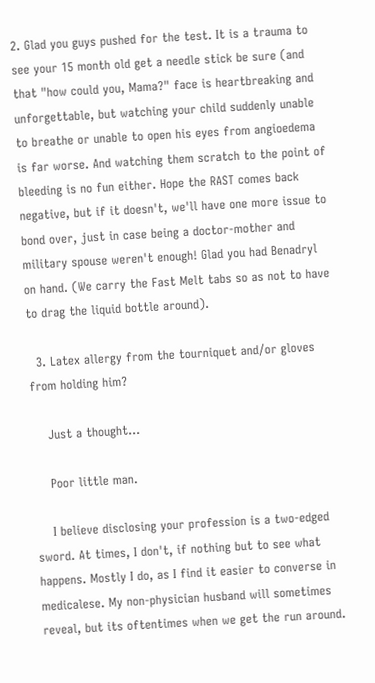2. Glad you guys pushed for the test. It is a trauma to see your 15 month old get a needle stick be sure (and that "how could you, Mama?" face is heartbreaking and unforgettable, but watching your child suddenly unable to breathe or unable to open his eyes from angioedema is far worse. And watching them scratch to the point of bleeding is no fun either. Hope the RAST comes back negative, but if it doesn't, we'll have one more issue to bond over, just in case being a doctor-mother and military spouse weren't enough! Glad you had Benadryl on hand. (We carry the Fast Melt tabs so as not to have to drag the liquid bottle around).

  3. Latex allergy from the tourniquet and/or gloves from holding him?

    Just a thought...

    Poor little man.

    I believe disclosing your profession is a two-edged sword. At times, I don't, if nothing but to see what happens. Mostly I do, as I find it easier to converse in medicalese. My non-physician husband will sometimes reveal, but its oftentimes when we get the run around.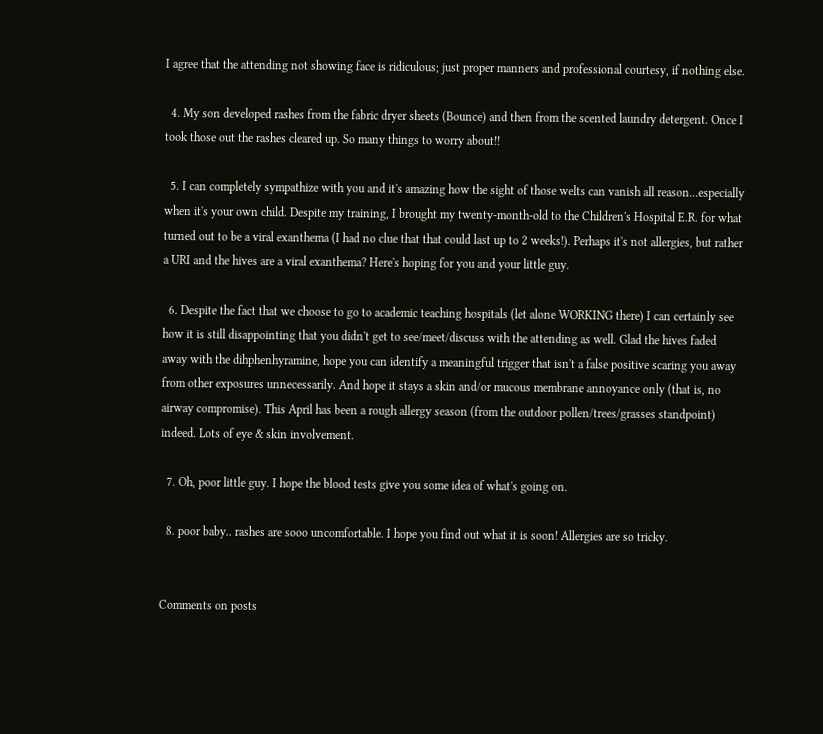I agree that the attending not showing face is ridiculous; just proper manners and professional courtesy, if nothing else.

  4. My son developed rashes from the fabric dryer sheets (Bounce) and then from the scented laundry detergent. Once I took those out the rashes cleared up. So many things to worry about!!

  5. I can completely sympathize with you and it's amazing how the sight of those welts can vanish all reason...especially when it's your own child. Despite my training, I brought my twenty-month-old to the Children's Hospital E.R. for what turned out to be a viral exanthema (I had no clue that that could last up to 2 weeks!). Perhaps it's not allergies, but rather a URI and the hives are a viral exanthema? Here's hoping for you and your little guy.

  6. Despite the fact that we choose to go to academic teaching hospitals (let alone WORKING there) I can certainly see how it is still disappointing that you didn't get to see/meet/discuss with the attending as well. Glad the hives faded away with the dihphenhyramine, hope you can identify a meaningful trigger that isn't a false positive scaring you away from other exposures unnecessarily. And hope it stays a skin and/or mucous membrane annoyance only (that is, no airway compromise). This April has been a rough allergy season (from the outdoor pollen/trees/grasses standpoint) indeed. Lots of eye & skin involvement.

  7. Oh, poor little guy. I hope the blood tests give you some idea of what's going on.

  8. poor baby.. rashes are sooo uncomfortable. I hope you find out what it is soon! Allergies are so tricky.


Comments on posts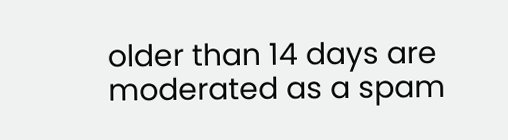older than 14 days are moderated as a spam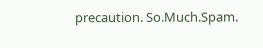precaution. So.Much.Spam.